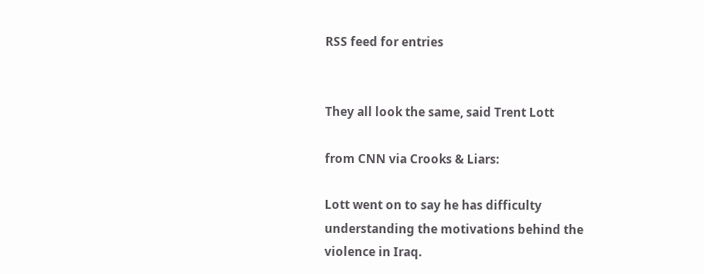RSS feed for entries


They all look the same, said Trent Lott

from CNN via Crooks & Liars:

Lott went on to say he has difficulty understanding the motivations behind the violence in Iraq.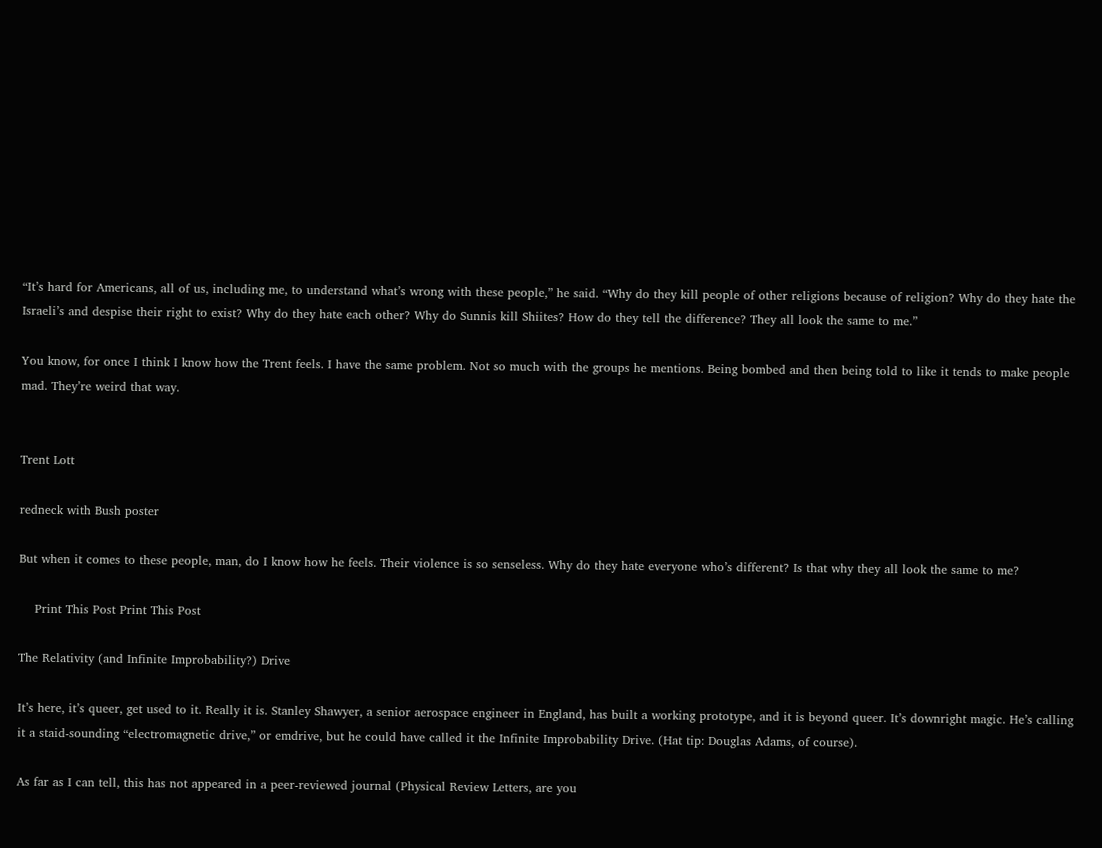“It’s hard for Americans, all of us, including me, to understand what’s wrong with these people,” he said. “Why do they kill people of other religions because of religion? Why do they hate the Israeli’s and despise their right to exist? Why do they hate each other? Why do Sunnis kill Shiites? How do they tell the difference? They all look the same to me.”

You know, for once I think I know how the Trent feels. I have the same problem. Not so much with the groups he mentions. Being bombed and then being told to like it tends to make people mad. They’re weird that way.


Trent Lott

redneck with Bush poster

But when it comes to these people, man, do I know how he feels. Their violence is so senseless. Why do they hate everyone who’s different? Is that why they all look the same to me?

    Print This Post Print This Post

The Relativity (and Infinite Improbability?) Drive

It’s here, it’s queer, get used to it. Really it is. Stanley Shawyer, a senior aerospace engineer in England, has built a working prototype, and it is beyond queer. It’s downright magic. He’s calling it a staid-sounding “electromagnetic drive,” or emdrive, but he could have called it the Infinite Improbability Drive. (Hat tip: Douglas Adams, of course).

As far as I can tell, this has not appeared in a peer-reviewed journal (Physical Review Letters, are you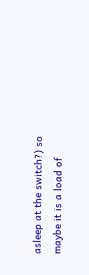asleep at the switch?) so maybe it is a load of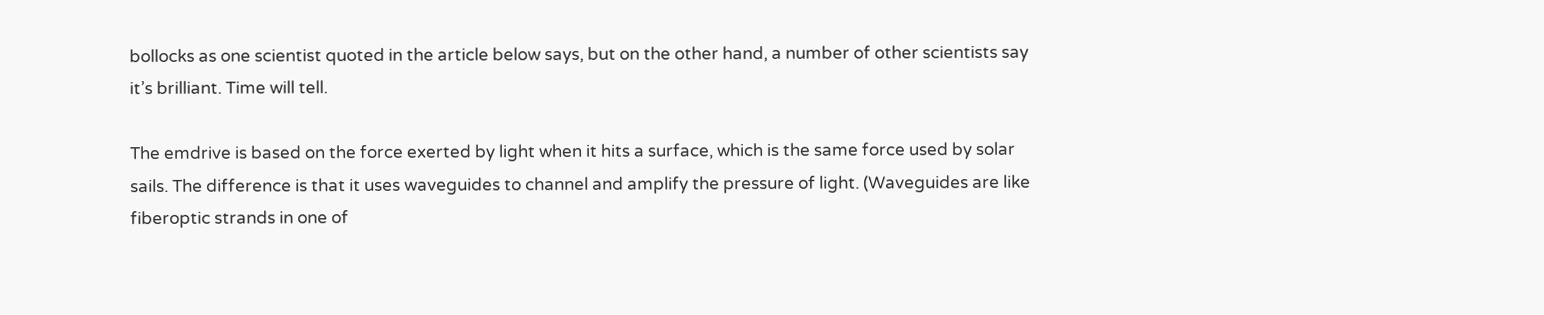bollocks as one scientist quoted in the article below says, but on the other hand, a number of other scientists say it’s brilliant. Time will tell.

The emdrive is based on the force exerted by light when it hits a surface, which is the same force used by solar sails. The difference is that it uses waveguides to channel and amplify the pressure of light. (Waveguides are like fiberoptic strands in one of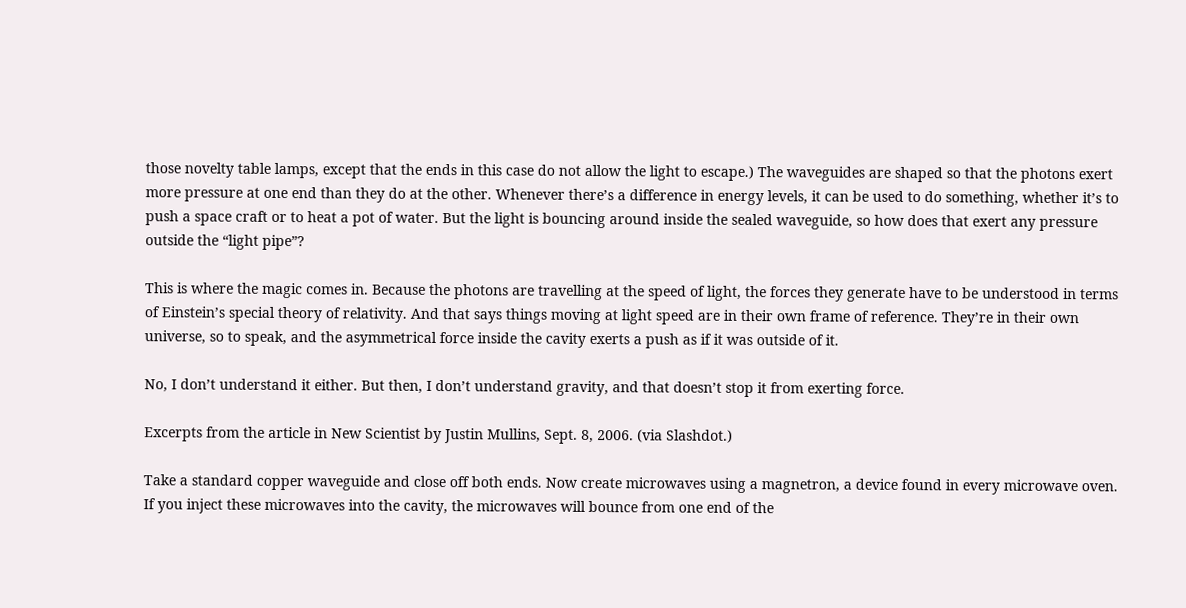those novelty table lamps, except that the ends in this case do not allow the light to escape.) The waveguides are shaped so that the photons exert more pressure at one end than they do at the other. Whenever there’s a difference in energy levels, it can be used to do something, whether it’s to push a space craft or to heat a pot of water. But the light is bouncing around inside the sealed waveguide, so how does that exert any pressure outside the “light pipe”?

This is where the magic comes in. Because the photons are travelling at the speed of light, the forces they generate have to be understood in terms of Einstein’s special theory of relativity. And that says things moving at light speed are in their own frame of reference. They’re in their own universe, so to speak, and the asymmetrical force inside the cavity exerts a push as if it was outside of it.

No, I don’t understand it either. But then, I don’t understand gravity, and that doesn’t stop it from exerting force.

Excerpts from the article in New Scientist by Justin Mullins, Sept. 8, 2006. (via Slashdot.)

Take a standard copper waveguide and close off both ends. Now create microwaves using a magnetron, a device found in every microwave oven. If you inject these microwaves into the cavity, the microwaves will bounce from one end of the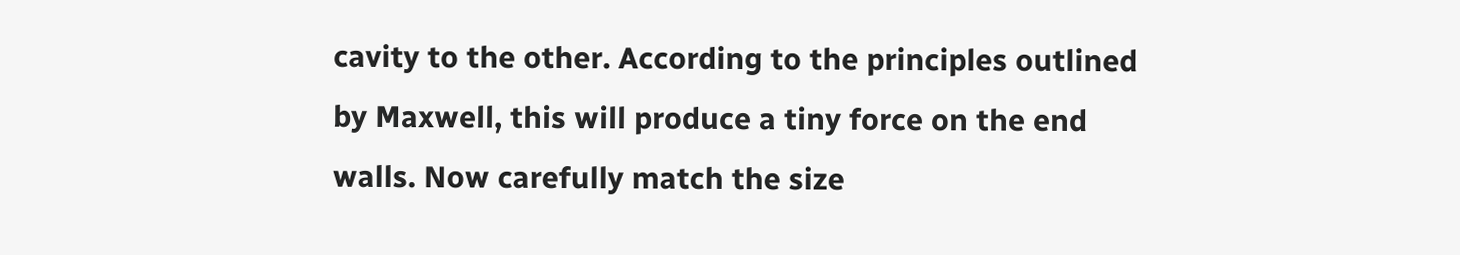cavity to the other. According to the principles outlined by Maxwell, this will produce a tiny force on the end walls. Now carefully match the size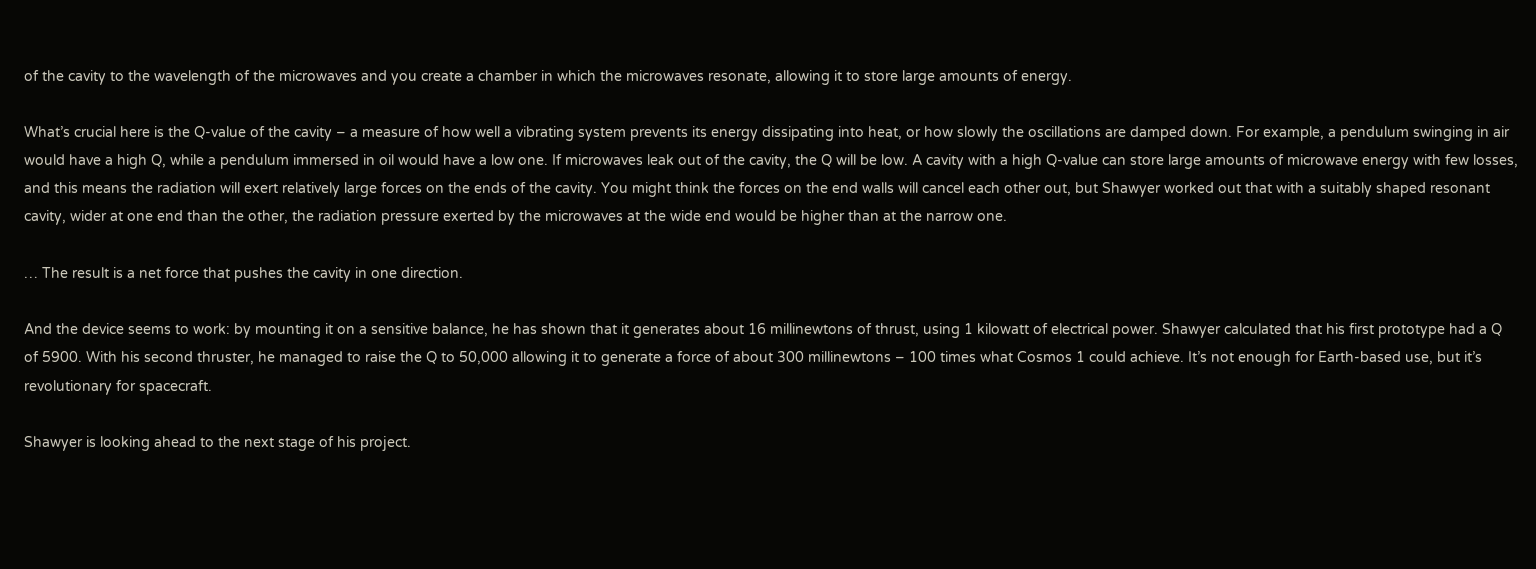of the cavity to the wavelength of the microwaves and you create a chamber in which the microwaves resonate, allowing it to store large amounts of energy.

What’s crucial here is the Q-value of the cavity – a measure of how well a vibrating system prevents its energy dissipating into heat, or how slowly the oscillations are damped down. For example, a pendulum swinging in air would have a high Q, while a pendulum immersed in oil would have a low one. If microwaves leak out of the cavity, the Q will be low. A cavity with a high Q-value can store large amounts of microwave energy with few losses, and this means the radiation will exert relatively large forces on the ends of the cavity. You might think the forces on the end walls will cancel each other out, but Shawyer worked out that with a suitably shaped resonant cavity, wider at one end than the other, the radiation pressure exerted by the microwaves at the wide end would be higher than at the narrow one.

… The result is a net force that pushes the cavity in one direction.

And the device seems to work: by mounting it on a sensitive balance, he has shown that it generates about 16 millinewtons of thrust, using 1 kilowatt of electrical power. Shawyer calculated that his first prototype had a Q of 5900. With his second thruster, he managed to raise the Q to 50,000 allowing it to generate a force of about 300 millinewtons – 100 times what Cosmos 1 could achieve. It’s not enough for Earth-based use, but it’s revolutionary for spacecraft.

Shawyer is looking ahead to the next stage of his project.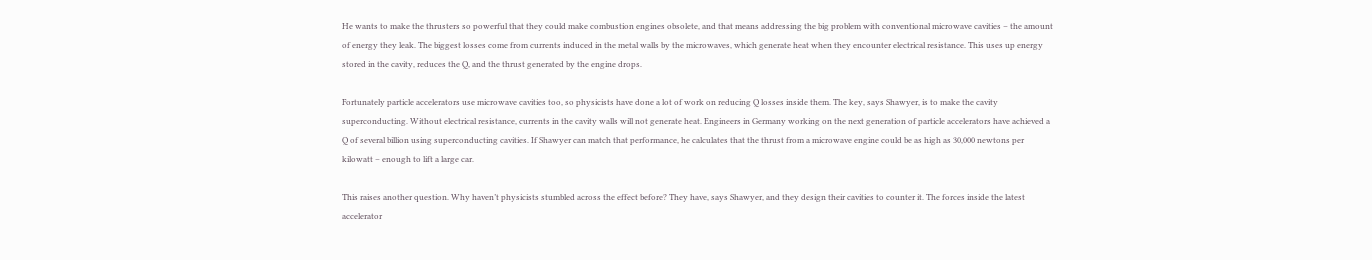He wants to make the thrusters so powerful that they could make combustion engines obsolete, and that means addressing the big problem with conventional microwave cavities – the amount of energy they leak. The biggest losses come from currents induced in the metal walls by the microwaves, which generate heat when they encounter electrical resistance. This uses up energy stored in the cavity, reduces the Q, and the thrust generated by the engine drops.

Fortunately particle accelerators use microwave cavities too, so physicists have done a lot of work on reducing Q losses inside them. The key, says Shawyer, is to make the cavity superconducting. Without electrical resistance, currents in the cavity walls will not generate heat. Engineers in Germany working on the next generation of particle accelerators have achieved a Q of several billion using superconducting cavities. If Shawyer can match that performance, he calculates that the thrust from a microwave engine could be as high as 30,000 newtons per kilowatt – enough to lift a large car.

This raises another question. Why haven’t physicists stumbled across the effect before? They have, says Shawyer, and they design their cavities to counter it. The forces inside the latest accelerator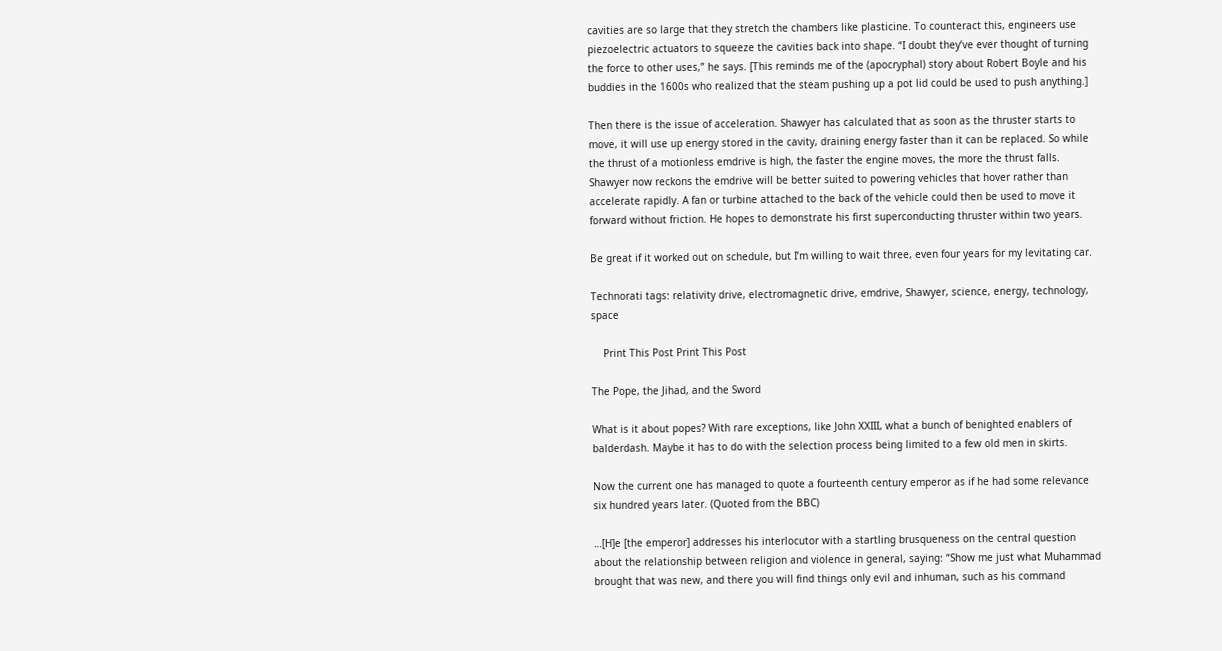cavities are so large that they stretch the chambers like plasticine. To counteract this, engineers use piezoelectric actuators to squeeze the cavities back into shape. “I doubt they’ve ever thought of turning the force to other uses,” he says. [This reminds me of the (apocryphal) story about Robert Boyle and his buddies in the 1600s who realized that the steam pushing up a pot lid could be used to push anything.]

Then there is the issue of acceleration. Shawyer has calculated that as soon as the thruster starts to move, it will use up energy stored in the cavity, draining energy faster than it can be replaced. So while the thrust of a motionless emdrive is high, the faster the engine moves, the more the thrust falls. Shawyer now reckons the emdrive will be better suited to powering vehicles that hover rather than accelerate rapidly. A fan or turbine attached to the back of the vehicle could then be used to move it forward without friction. He hopes to demonstrate his first superconducting thruster within two years.

Be great if it worked out on schedule, but I’m willing to wait three, even four years for my levitating car.

Technorati tags: relativity drive, electromagnetic drive, emdrive, Shawyer, science, energy, technology, space

    Print This Post Print This Post

The Pope, the Jihad, and the Sword

What is it about popes? With rare exceptions, like John XXIII, what a bunch of benighted enablers of balderdash. Maybe it has to do with the selection process being limited to a few old men in skirts.

Now the current one has managed to quote a fourteenth century emperor as if he had some relevance six hundred years later. (Quoted from the BBC)

…[H]e [the emperor] addresses his interlocutor with a startling brusqueness on the central question about the relationship between religion and violence in general, saying: “Show me just what Muhammad brought that was new, and there you will find things only evil and inhuman, such as his command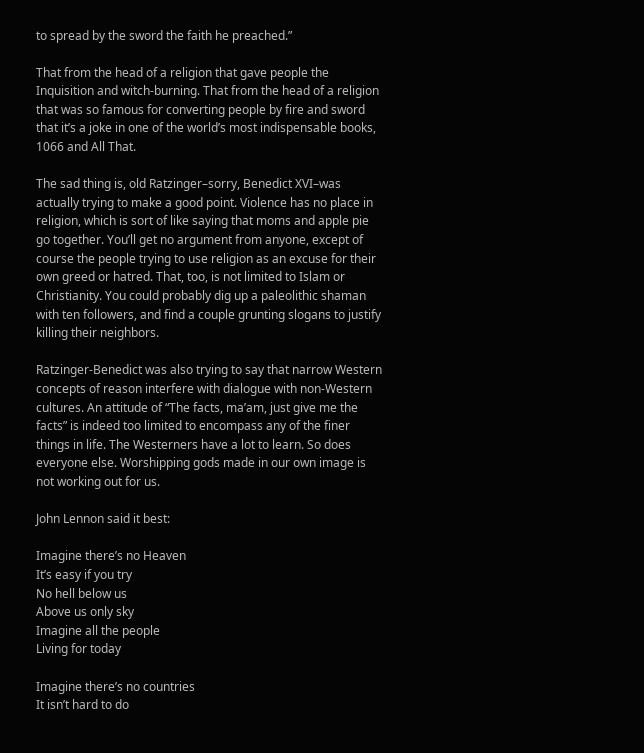to spread by the sword the faith he preached.”

That from the head of a religion that gave people the Inquisition and witch-burning. That from the head of a religion that was so famous for converting people by fire and sword that it’s a joke in one of the world’s most indispensable books, 1066 and All That.

The sad thing is, old Ratzinger–sorry, Benedict XVI–was actually trying to make a good point. Violence has no place in religion, which is sort of like saying that moms and apple pie go together. You’ll get no argument from anyone, except of course the people trying to use religion as an excuse for their own greed or hatred. That, too, is not limited to Islam or Christianity. You could probably dig up a paleolithic shaman with ten followers, and find a couple grunting slogans to justify killing their neighbors.

Ratzinger-Benedict was also trying to say that narrow Western concepts of reason interfere with dialogue with non-Western cultures. An attitude of “The facts, ma’am, just give me the facts” is indeed too limited to encompass any of the finer things in life. The Westerners have a lot to learn. So does everyone else. Worshipping gods made in our own image is not working out for us.

John Lennon said it best:

Imagine there’s no Heaven
It’s easy if you try
No hell below us
Above us only sky
Imagine all the people
Living for today

Imagine there’s no countries
It isn’t hard to do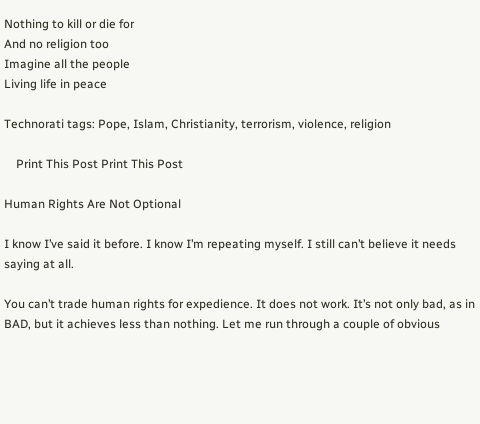Nothing to kill or die for
And no religion too
Imagine all the people
Living life in peace

Technorati tags: Pope, Islam, Christianity, terrorism, violence, religion

    Print This Post Print This Post

Human Rights Are Not Optional

I know I’ve said it before. I know I’m repeating myself. I still can’t believe it needs saying at all.

You can’t trade human rights for expedience. It does not work. It’s not only bad, as in BAD, but it achieves less than nothing. Let me run through a couple of obvious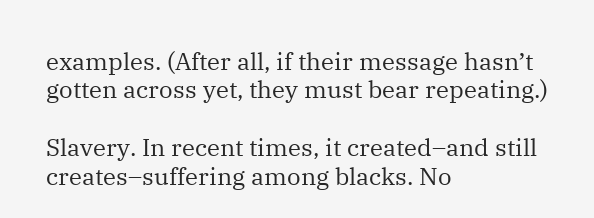examples. (After all, if their message hasn’t gotten across yet, they must bear repeating.)

Slavery. In recent times, it created–and still creates–suffering among blacks. No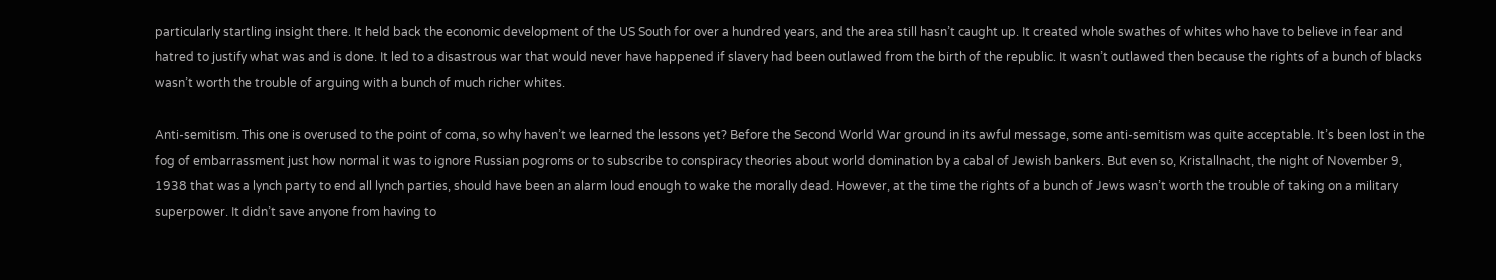particularly startling insight there. It held back the economic development of the US South for over a hundred years, and the area still hasn’t caught up. It created whole swathes of whites who have to believe in fear and hatred to justify what was and is done. It led to a disastrous war that would never have happened if slavery had been outlawed from the birth of the republic. It wasn’t outlawed then because the rights of a bunch of blacks wasn’t worth the trouble of arguing with a bunch of much richer whites.

Anti-semitism. This one is overused to the point of coma, so why haven’t we learned the lessons yet? Before the Second World War ground in its awful message, some anti-semitism was quite acceptable. It’s been lost in the fog of embarrassment just how normal it was to ignore Russian pogroms or to subscribe to conspiracy theories about world domination by a cabal of Jewish bankers. But even so, Kristallnacht, the night of November 9, 1938 that was a lynch party to end all lynch parties, should have been an alarm loud enough to wake the morally dead. However, at the time the rights of a bunch of Jews wasn’t worth the trouble of taking on a military superpower. It didn’t save anyone from having to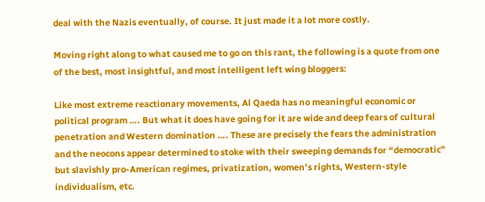deal with the Nazis eventually, of course. It just made it a lot more costly.

Moving right along to what caused me to go on this rant, the following is a quote from one of the best, most insightful, and most intelligent left wing bloggers:

Like most extreme reactionary movements, Al Qaeda has no meaningful economic or political program …. But what it does have going for it are wide and deep fears of cultural penetration and Western domination …. These are precisely the fears the administration and the neocons appear determined to stoke with their sweeping demands for “democratic” but slavishly pro-American regimes, privatization, women’s rights, Western-style individualism, etc.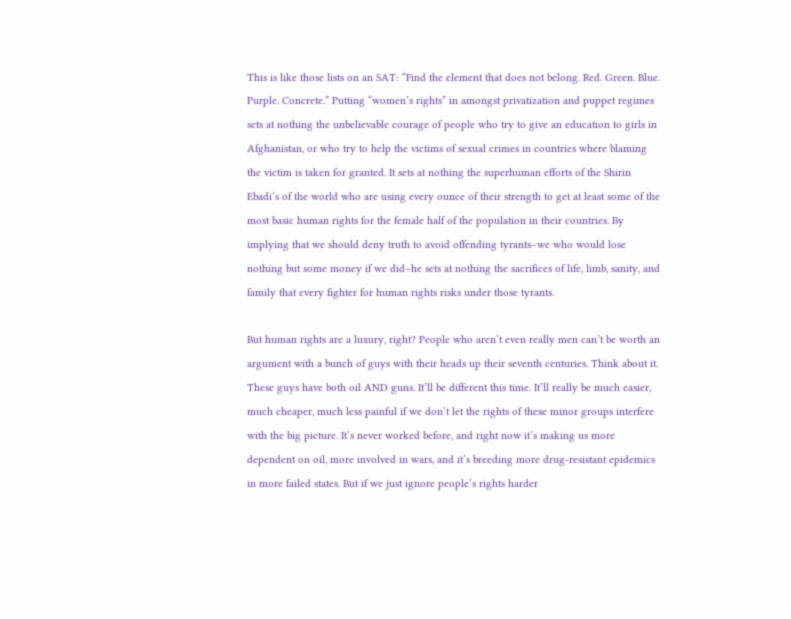This is like those lists on an SAT: “Find the element that does not belong. Red. Green. Blue. Purple. Concrete.” Putting “women’s rights” in amongst privatization and puppet regimes sets at nothing the unbelievable courage of people who try to give an education to girls in Afghanistan, or who try to help the victims of sexual crimes in countries where blaming the victim is taken for granted. It sets at nothing the superhuman efforts of the Shirin Ebadi’s of the world who are using every ounce of their strength to get at least some of the most basic human rights for the female half of the population in their countries. By implying that we should deny truth to avoid offending tyrants–we who would lose nothing but some money if we did–he sets at nothing the sacrifices of life, limb, sanity, and family that every fighter for human rights risks under those tyrants.

But human rights are a luxury, right? People who aren’t even really men can’t be worth an argument with a bunch of guys with their heads up their seventh centuries. Think about it. These guys have both oil AND guns. It’ll be different this time. It’ll really be much easier, much cheaper, much less painful if we don’t let the rights of these minor groups interfere with the big picture. It’s never worked before, and right now it’s making us more dependent on oil, more involved in wars, and it’s breeding more drug-resistant epidemics in more failed states. But if we just ignore people’s rights harder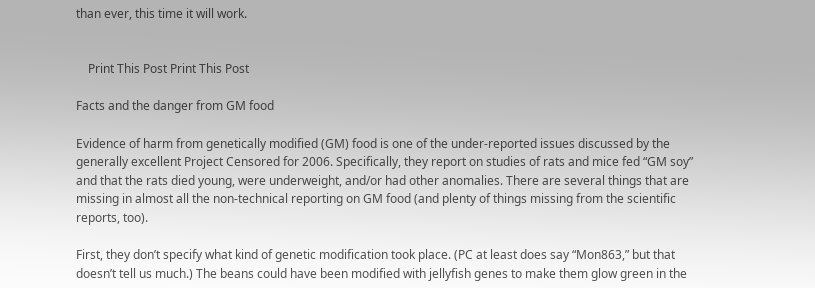than ever, this time it will work.


    Print This Post Print This Post

Facts and the danger from GM food

Evidence of harm from genetically modified (GM) food is one of the under-reported issues discussed by the generally excellent Project Censored for 2006. Specifically, they report on studies of rats and mice fed “GM soy” and that the rats died young, were underweight, and/or had other anomalies. There are several things that are missing in almost all the non-technical reporting on GM food (and plenty of things missing from the scientific reports, too).

First, they don’t specify what kind of genetic modification took place. (PC at least does say “Mon863,” but that doesn’t tell us much.) The beans could have been modified with jellyfish genes to make them glow green in the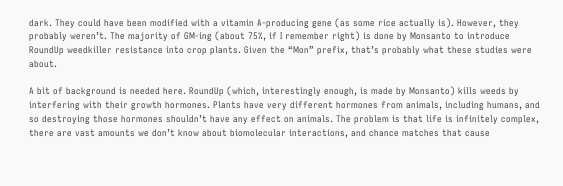dark. They could have been modified with a vitamin A-producing gene (as some rice actually is). However, they probably weren’t. The majority of GM-ing (about 75%, if I remember right) is done by Monsanto to introduce RoundUp weedkiller resistance into crop plants. Given the “Mon” prefix, that’s probably what these studies were about.

A bit of background is needed here. RoundUp (which, interestingly enough, is made by Monsanto) kills weeds by interfering with their growth hormones. Plants have very different hormones from animals, including humans, and so destroying those hormones shouldn’t have any effect on animals. The problem is that life is infinitely complex, there are vast amounts we don’t know about biomolecular interactions, and chance matches that cause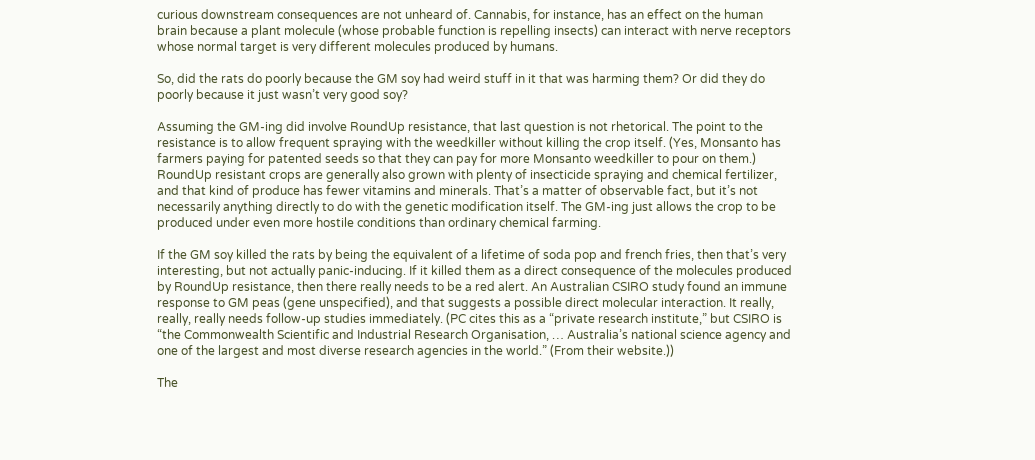curious downstream consequences are not unheard of. Cannabis, for instance, has an effect on the human brain because a plant molecule (whose probable function is repelling insects) can interact with nerve receptors whose normal target is very different molecules produced by humans.

So, did the rats do poorly because the GM soy had weird stuff in it that was harming them? Or did they do poorly because it just wasn’t very good soy?

Assuming the GM-ing did involve RoundUp resistance, that last question is not rhetorical. The point to the resistance is to allow frequent spraying with the weedkiller without killing the crop itself. (Yes, Monsanto has farmers paying for patented seeds so that they can pay for more Monsanto weedkiller to pour on them.) RoundUp resistant crops are generally also grown with plenty of insecticide spraying and chemical fertilizer, and that kind of produce has fewer vitamins and minerals. That’s a matter of observable fact, but it’s not necessarily anything directly to do with the genetic modification itself. The GM-ing just allows the crop to be produced under even more hostile conditions than ordinary chemical farming.

If the GM soy killed the rats by being the equivalent of a lifetime of soda pop and french fries, then that’s very interesting, but not actually panic-inducing. If it killed them as a direct consequence of the molecules produced by RoundUp resistance, then there really needs to be a red alert. An Australian CSIRO study found an immune response to GM peas (gene unspecified), and that suggests a possible direct molecular interaction. It really, really, really needs follow-up studies immediately. (PC cites this as a “private research institute,” but CSIRO is “the Commonwealth Scientific and Industrial Research Organisation, … Australia’s national science agency and one of the largest and most diverse research agencies in the world.” (From their website.))

The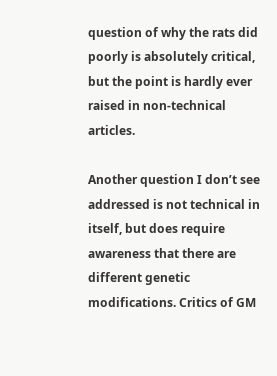question of why the rats did poorly is absolutely critical, but the point is hardly ever raised in non-technical articles.

Another question I don’t see addressed is not technical in itself, but does require awareness that there are different genetic modifications. Critics of GM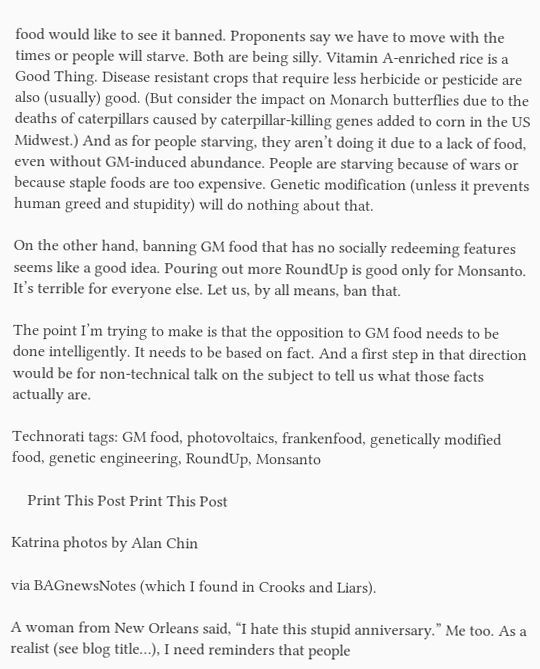food would like to see it banned. Proponents say we have to move with the times or people will starve. Both are being silly. Vitamin A-enriched rice is a Good Thing. Disease resistant crops that require less herbicide or pesticide are also (usually) good. (But consider the impact on Monarch butterflies due to the deaths of caterpillars caused by caterpillar-killing genes added to corn in the US Midwest.) And as for people starving, they aren’t doing it due to a lack of food, even without GM-induced abundance. People are starving because of wars or because staple foods are too expensive. Genetic modification (unless it prevents human greed and stupidity) will do nothing about that.

On the other hand, banning GM food that has no socially redeeming features seems like a good idea. Pouring out more RoundUp is good only for Monsanto. It’s terrible for everyone else. Let us, by all means, ban that.

The point I’m trying to make is that the opposition to GM food needs to be done intelligently. It needs to be based on fact. And a first step in that direction would be for non-technical talk on the subject to tell us what those facts actually are.

Technorati tags: GM food, photovoltaics, frankenfood, genetically modified food, genetic engineering, RoundUp, Monsanto

    Print This Post Print This Post

Katrina photos by Alan Chin

via BAGnewsNotes (which I found in Crooks and Liars).

A woman from New Orleans said, “I hate this stupid anniversary.” Me too. As a realist (see blog title…), I need reminders that people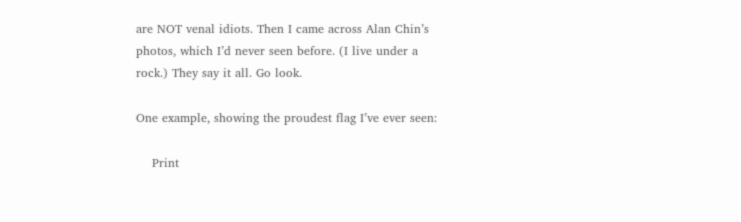are NOT venal idiots. Then I came across Alan Chin’s photos, which I’d never seen before. (I live under a rock.) They say it all. Go look.

One example, showing the proudest flag I’ve ever seen:

    Print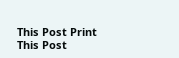This Post Print This Post